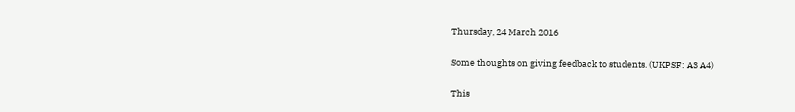Thursday, 24 March 2016

Some thoughts on giving feedback to students. (UKPSF: A3 A4)

This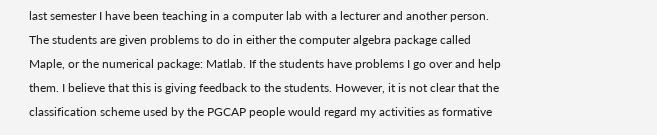last semester I have been teaching in a computer lab with a lecturer and another person. The students are given problems to do in either the computer algebra package called Maple, or the numerical package: Matlab. If the students have problems I go over and help them. I believe that this is giving feedback to the students. However, it is not clear that the classification scheme used by the PGCAP people would regard my activities as formative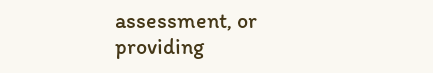assessment, or providing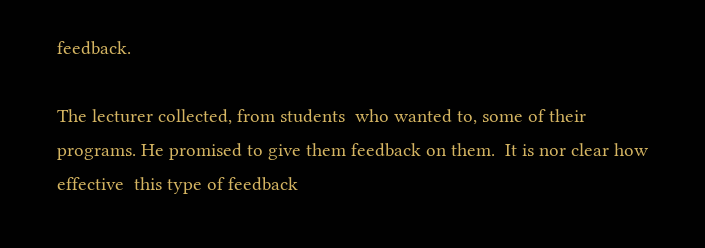feedback.

The lecturer collected, from students  who wanted to, some of their programs. He promised to give them feedback on them.  It is nor clear how effective  this type of feedback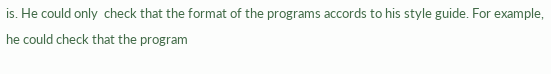is. He could only  check that the format of the programs accords to his style guide. For example, he could check that the program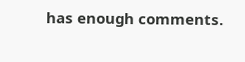has enough comments.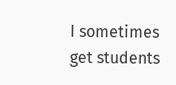I sometimes get students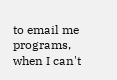to email me programs, when I can't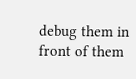debug them in front of them